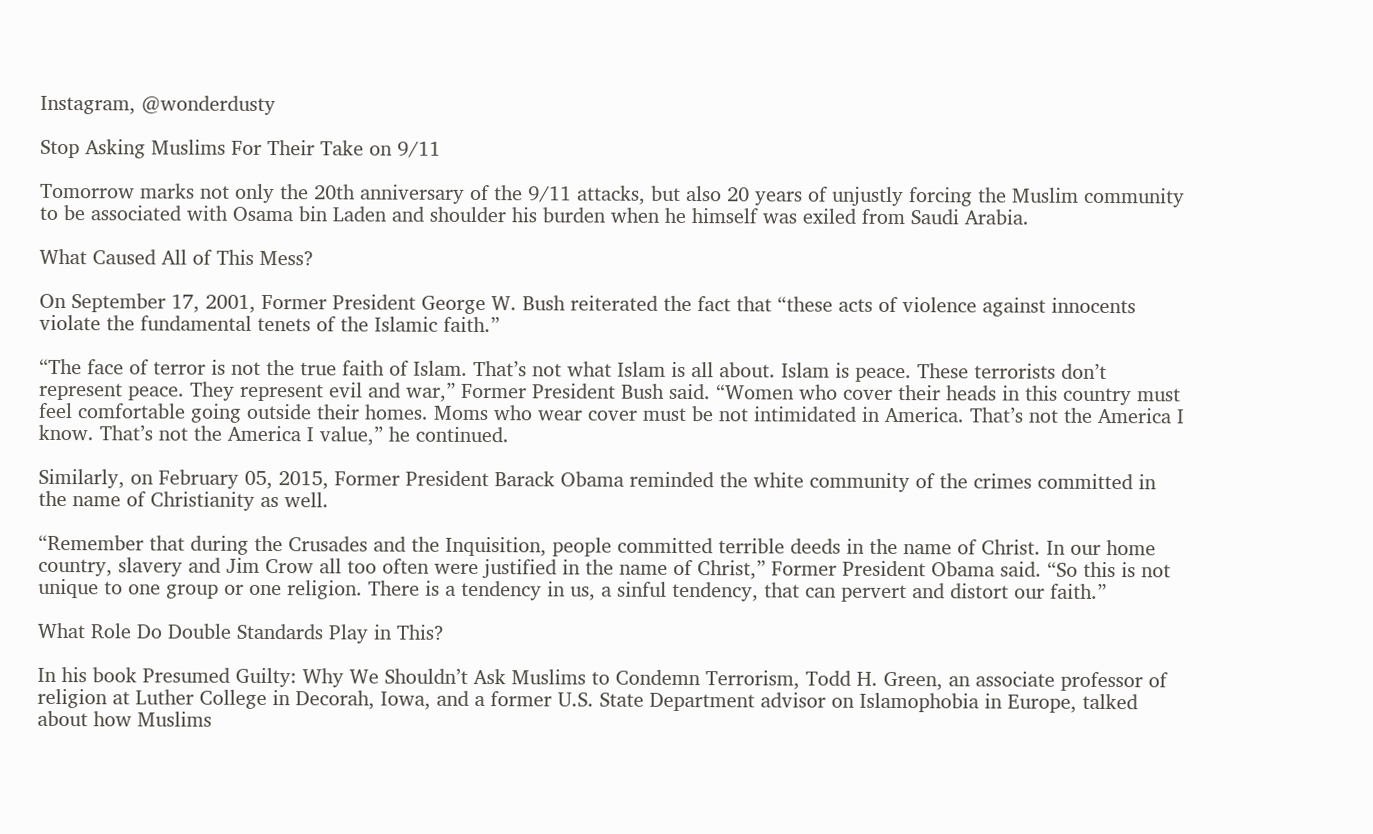Instagram, @wonderdusty

Stop Asking Muslims For Their Take on 9/11

Tomorrow marks not only the 20th anniversary of the 9/11 attacks, but also 20 years of unjustly forcing the Muslim community to be associated with Osama bin Laden and shoulder his burden when he himself was exiled from Saudi Arabia.

What Caused All of This Mess?

On September 17, 2001, Former President George W. Bush reiterated the fact that “these acts of violence against innocents violate the fundamental tenets of the Islamic faith.”

“The face of terror is not the true faith of Islam. That’s not what Islam is all about. Islam is peace. These terrorists don’t represent peace. They represent evil and war,” Former President Bush said. “Women who cover their heads in this country must feel comfortable going outside their homes. Moms who wear cover must be not intimidated in America. That’s not the America I know. That’s not the America I value,” he continued.

Similarly, on February 05, 2015, Former President Barack Obama reminded the white community of the crimes committed in the name of Christianity as well.

“Remember that during the Crusades and the Inquisition, people committed terrible deeds in the name of Christ. In our home country, slavery and Jim Crow all too often were justified in the name of Christ,” Former President Obama said. “So this is not unique to one group or one religion. There is a tendency in us, a sinful tendency, that can pervert and distort our faith.”

What Role Do Double Standards Play in This?

In his book Presumed Guilty: Why We Shouldn’t Ask Muslims to Condemn Terrorism, Todd H. Green, an associate professor of religion at Luther College in Decorah, Iowa, and a former U.S. State Department advisor on Islamophobia in Europe, talked about how Muslims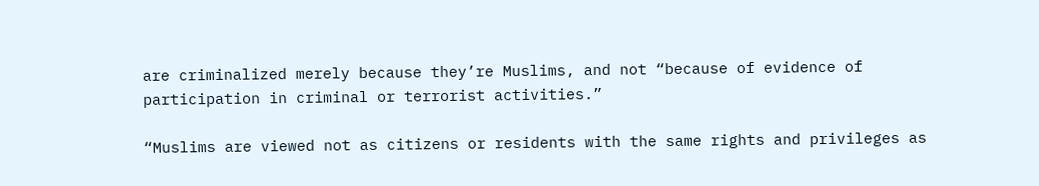are criminalized merely because they’re Muslims, and not “because of evidence of participation in criminal or terrorist activities.”

“Muslims are viewed not as citizens or residents with the same rights and privileges as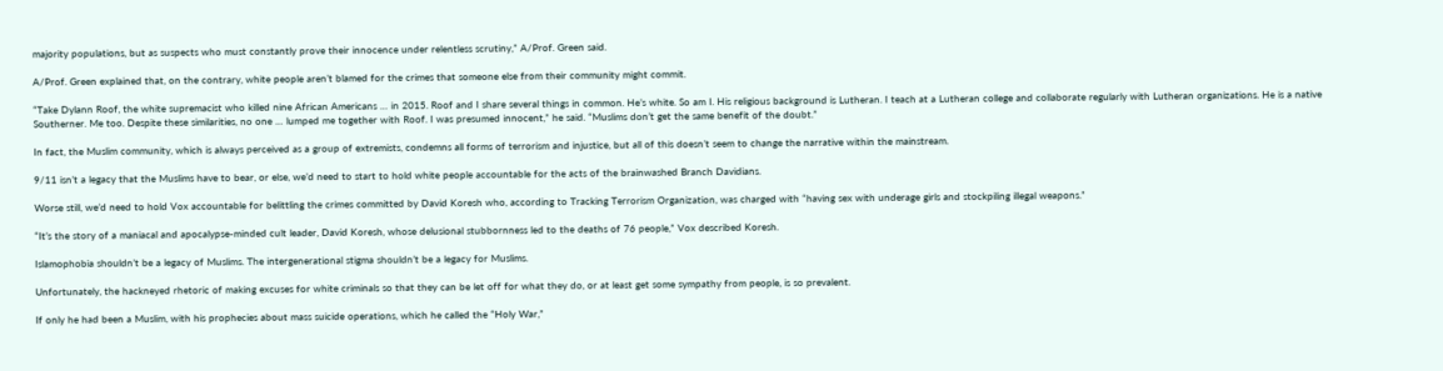majority populations, but as suspects who must constantly prove their innocence under relentless scrutiny,” A/Prof. Green said.

A/Prof. Green explained that, on the contrary, white people aren’t blamed for the crimes that someone else from their community might commit.

“Take Dylann Roof, the white supremacist who killed nine African Americans … in 2015. Roof and I share several things in common. He’s white. So am I. His religious background is Lutheran. I teach at a Lutheran college and collaborate regularly with Lutheran organizations. He is a native Southerner. Me too. Despite these similarities, no one … lumped me together with Roof. I was presumed innocent,” he said. “Muslims don’t get the same benefit of the doubt.”

In fact, the Muslim community, which is always perceived as a group of extremists, condemns all forms of terrorism and injustice, but all of this doesn’t seem to change the narrative within the mainstream.

9/11 isn’t a legacy that the Muslims have to bear, or else, we’d need to start to hold white people accountable for the acts of the brainwashed Branch Davidians.

Worse still, we’d need to hold Vox accountable for belittling the crimes committed by David Koresh who, according to Tracking Terrorism Organization, was charged with “having sex with underage girls and stockpiling illegal weapons.”

“It’s the story of a maniacal and apocalypse-minded cult leader, David Koresh, whose delusional stubbornness led to the deaths of 76 people,” Vox described Koresh.

Islamophobia shouldn’t be a legacy of Muslims. The intergenerational stigma shouldn’t be a legacy for Muslims.

Unfortunately, the hackneyed rhetoric of making excuses for white criminals so that they can be let off for what they do, or at least get some sympathy from people, is so prevalent.

If only he had been a Muslim, with his prophecies about mass suicide operations, which he called the “Holy War,”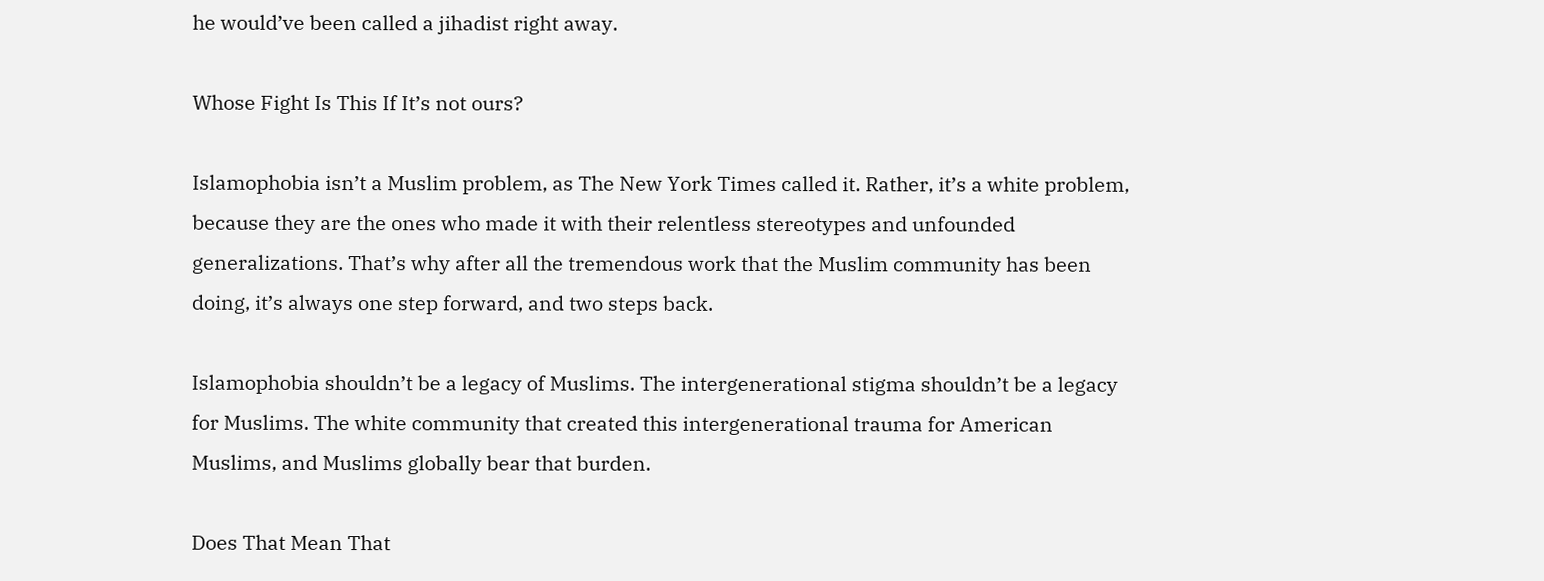he would’ve been called a jihadist right away.

Whose Fight Is This If It’s not ours?

Islamophobia isn’t a Muslim problem, as The New York Times called it. Rather, it’s a white problem, because they are the ones who made it with their relentless stereotypes and unfounded generalizations. That’s why after all the tremendous work that the Muslim community has been doing, it’s always one step forward, and two steps back.

Islamophobia shouldn’t be a legacy of Muslims. The intergenerational stigma shouldn’t be a legacy for Muslims. The white community that created this intergenerational trauma for American Muslims, and Muslims globally bear that burden.

Does That Mean That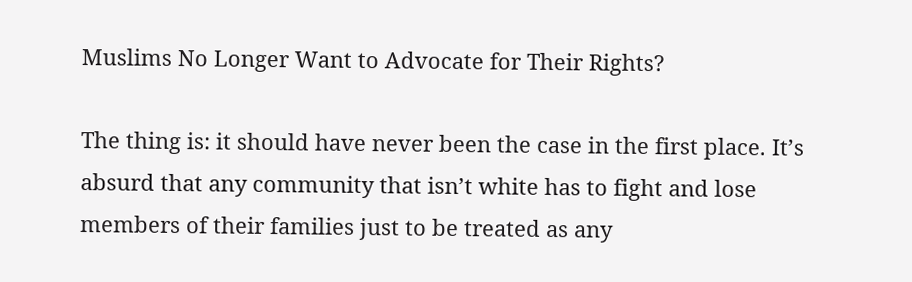Muslims No Longer Want to Advocate for Their Rights?

The thing is: it should have never been the case in the first place. It’s absurd that any community that isn’t white has to fight and lose members of their families just to be treated as any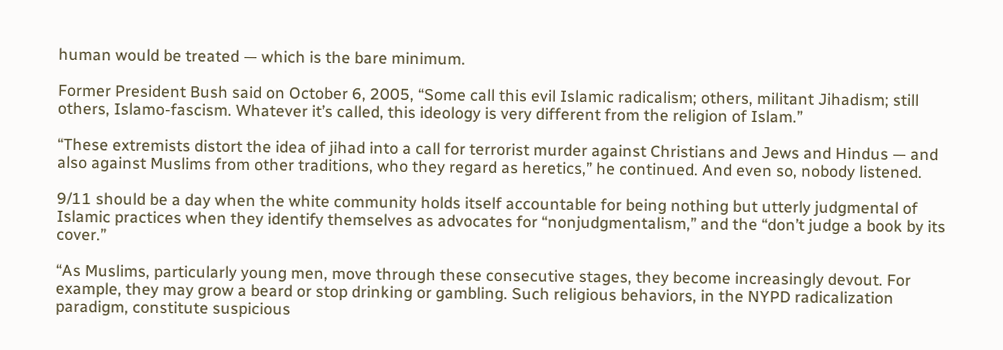human would be treated — which is the bare minimum.

Former President Bush said on October 6, 2005, “Some call this evil Islamic radicalism; others, militant Jihadism; still others, Islamo-fascism. Whatever it’s called, this ideology is very different from the religion of Islam.”

“These extremists distort the idea of jihad into a call for terrorist murder against Christians and Jews and Hindus — and also against Muslims from other traditions, who they regard as heretics,” he continued. And even so, nobody listened.

9/11 should be a day when the white community holds itself accountable for being nothing but utterly judgmental of Islamic practices when they identify themselves as advocates for “nonjudgmentalism,” and the “don’t judge a book by its cover.”

“As Muslims, particularly young men, move through these consecutive stages, they become increasingly devout. For example, they may grow a beard or stop drinking or gambling. Such religious behaviors, in the NYPD radicalization paradigm, constitute suspicious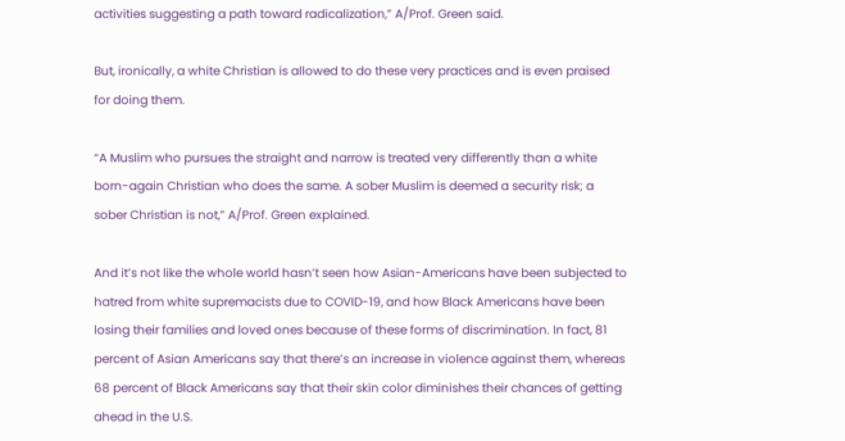activities suggesting a path toward radicalization,” A/Prof. Green said.

But, ironically, a white Christian is allowed to do these very practices and is even praised for doing them.

“A Muslim who pursues the straight and narrow is treated very differently than a white born-again Christian who does the same. A sober Muslim is deemed a security risk; a sober Christian is not,” A/Prof. Green explained.

And it’s not like the whole world hasn’t seen how Asian-Americans have been subjected to hatred from white supremacists due to COVID-19, and how Black Americans have been losing their families and loved ones because of these forms of discrimination. In fact, 81 percent of Asian Americans say that there’s an increase in violence against them, whereas 68 percent of Black Americans say that their skin color diminishes their chances of getting ahead in the U.S.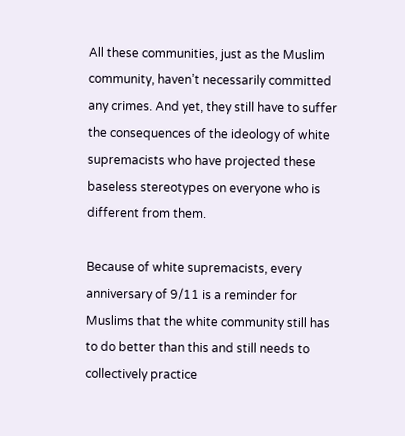All these communities, just as the Muslim community, haven’t necessarily committed any crimes. And yet, they still have to suffer the consequences of the ideology of white supremacists who have projected these baseless stereotypes on everyone who is different from them.

Because of white supremacists, every anniversary of 9/11 is a reminder for Muslims that the white community still has to do better than this and still needs to collectively practice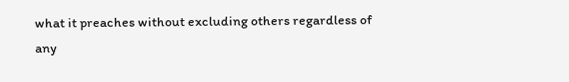what it preaches without excluding others regardless of any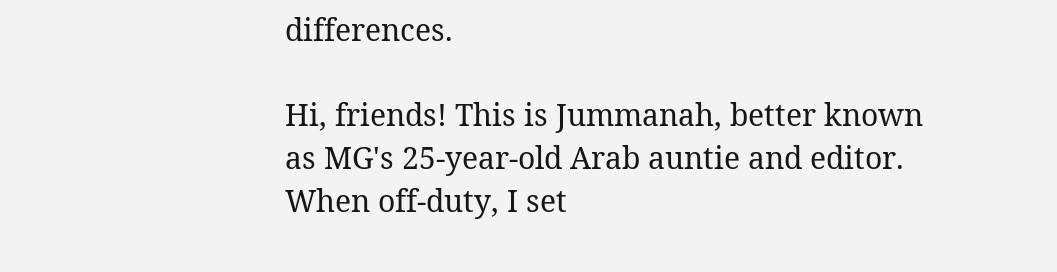differences.

Hi, friends! This is Jummanah, better known as MG's 25-year-old Arab auntie and editor. When off-duty, I set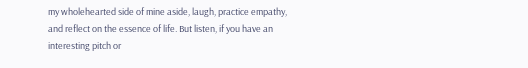my wholehearted side of mine aside, laugh, practice empathy, and reflect on the essence of life. But listen, if you have an interesting pitch or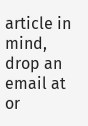article in mind, drop an email at or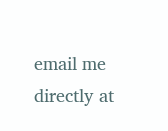email me directly at